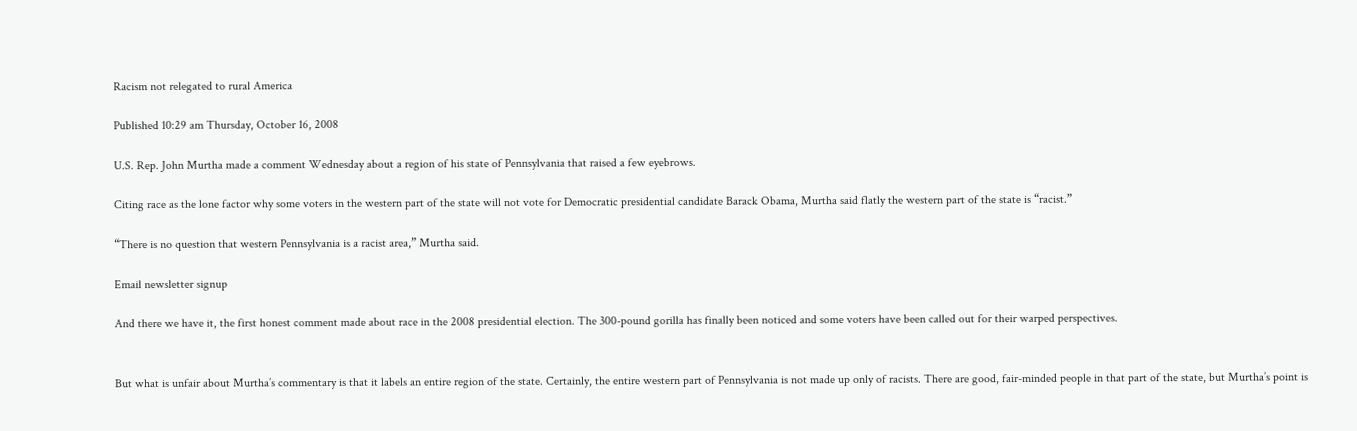Racism not relegated to rural America

Published 10:29 am Thursday, October 16, 2008

U.S. Rep. John Murtha made a comment Wednesday about a region of his state of Pennsylvania that raised a few eyebrows.

Citing race as the lone factor why some voters in the western part of the state will not vote for Democratic presidential candidate Barack Obama, Murtha said flatly the western part of the state is “racist.”

“There is no question that western Pennsylvania is a racist area,” Murtha said.

Email newsletter signup

And there we have it, the first honest comment made about race in the 2008 presidential election. The 300-pound gorilla has finally been noticed and some voters have been called out for their warped perspectives.


But what is unfair about Murtha’s commentary is that it labels an entire region of the state. Certainly, the entire western part of Pennsylvania is not made up only of racists. There are good, fair-minded people in that part of the state, but Murtha’s point is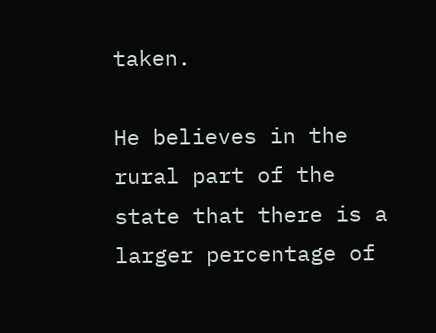taken.

He believes in the rural part of the state that there is a larger percentage of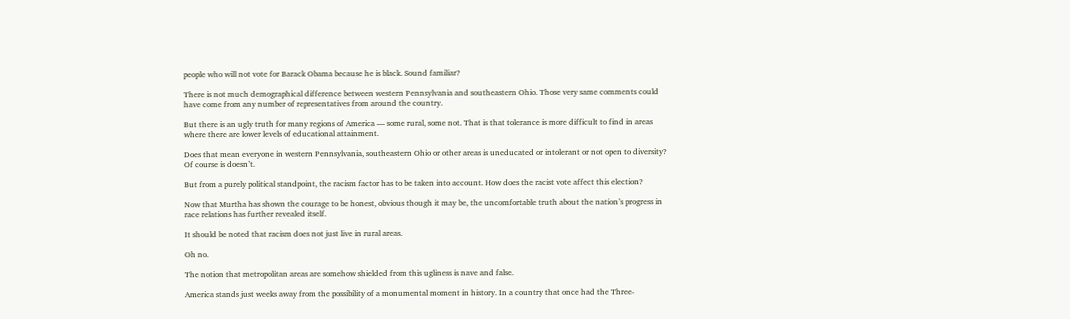people who will not vote for Barack Obama because he is black. Sound familiar?

There is not much demographical difference between western Pennsylvania and southeastern Ohio. Those very same comments could have come from any number of representatives from around the country.

But there is an ugly truth for many regions of America — some rural, some not. That is that tolerance is more difficult to find in areas where there are lower levels of educational attainment.

Does that mean everyone in western Pennsylvania, southeastern Ohio or other areas is uneducated or intolerant or not open to diversity? Of course is doesn’t.

But from a purely political standpoint, the racism factor has to be taken into account. How does the racist vote affect this election?

Now that Murtha has shown the courage to be honest, obvious though it may be, the uncomfortable truth about the nation’s progress in race relations has further revealed itself.

It should be noted that racism does not just live in rural areas.

Oh no.

The notion that metropolitan areas are somehow shielded from this ugliness is nave and false.

America stands just weeks away from the possibility of a monumental moment in history. In a country that once had the Three-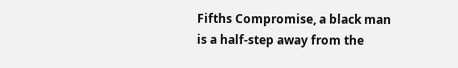Fifths Compromise, a black man is a half-step away from the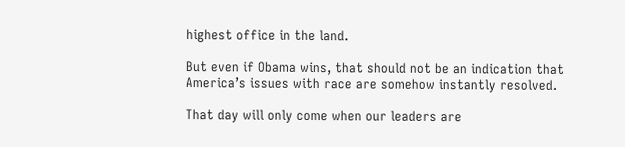highest office in the land.

But even if Obama wins, that should not be an indication that America’s issues with race are somehow instantly resolved.

That day will only come when our leaders are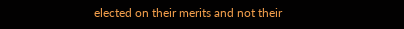elected on their merits and not their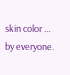skin color … by everyone.